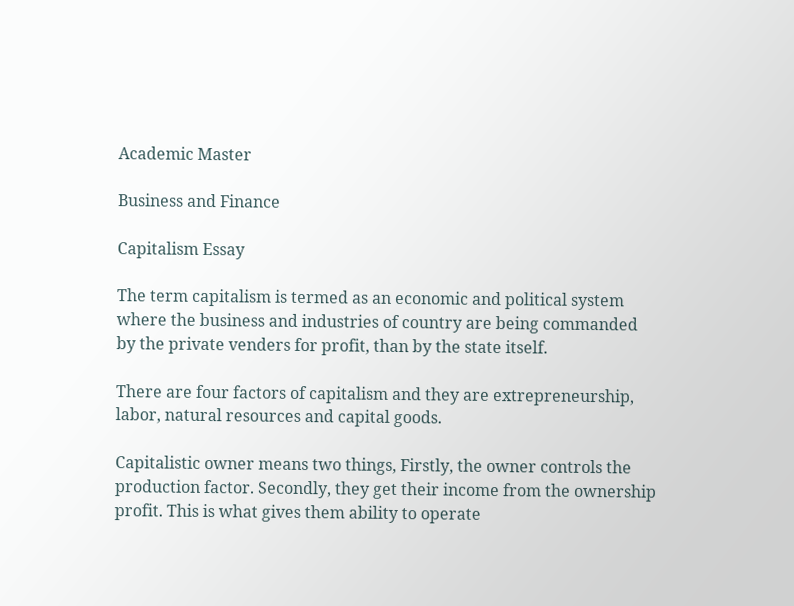Academic Master

Business and Finance

Capitalism Essay

The term capitalism is termed as an economic and political system where the business and industries of country are being commanded by the private venders for profit, than by the state itself.

There are four factors of capitalism and they are extrepreneurship, labor, natural resources and capital goods.

Capitalistic owner means two things, Firstly, the owner controls the production factor. Secondly, they get their income from the ownership profit. This is what gives them ability to operate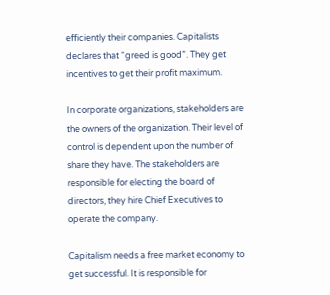efficiently their companies. Capitalists declares that “greed is good”. They get incentives to get their profit maximum.

In corporate organizations, stakeholders are the owners of the organization. Their level of control is dependent upon the number of share they have. The stakeholders are responsible for electing the board of directors, they hire Chief Executives to operate the company.

Capitalism needs a free market economy to get successful. It is responsible for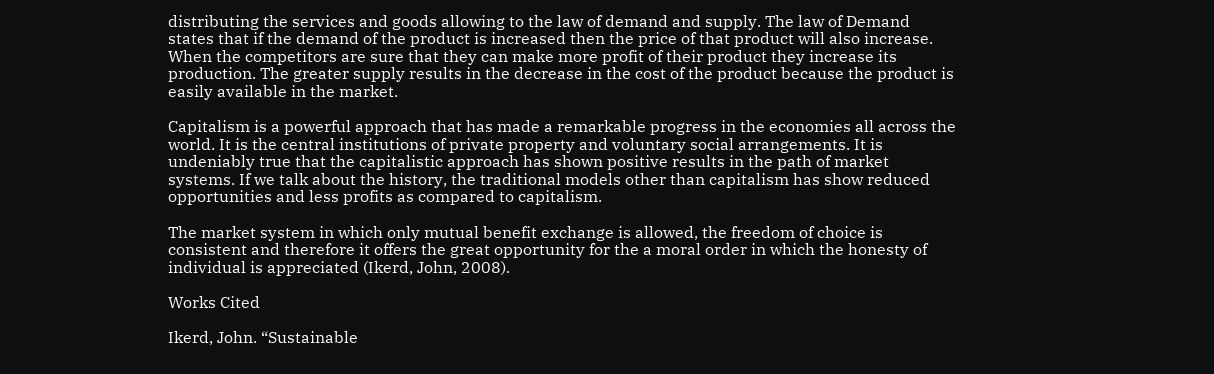distributing the services and goods allowing to the law of demand and supply. The law of Demand states that if the demand of the product is increased then the price of that product will also increase. When the competitors are sure that they can make more profit of their product they increase its production. The greater supply results in the decrease in the cost of the product because the product is easily available in the market.

Capitalism is a powerful approach that has made a remarkable progress in the economies all across the world. It is the central institutions of private property and voluntary social arrangements. It is undeniably true that the capitalistic approach has shown positive results in the path of market systems. If we talk about the history, the traditional models other than capitalism has show reduced opportunities and less profits as compared to capitalism.

The market system in which only mutual benefit exchange is allowed, the freedom of choice is consistent and therefore it offers the great opportunity for the a moral order in which the honesty of individual is appreciated (Ikerd, John, 2008).

Works Cited

Ikerd, John. “Sustainable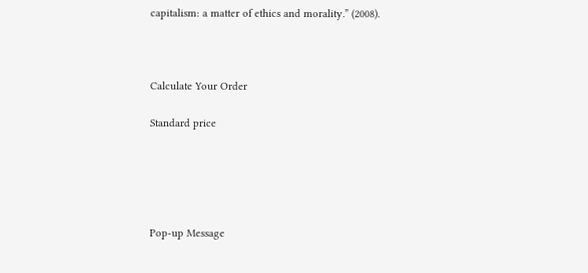capitalism: a matter of ethics and morality.” (2008).



Calculate Your Order

Standard price





Pop-up Message